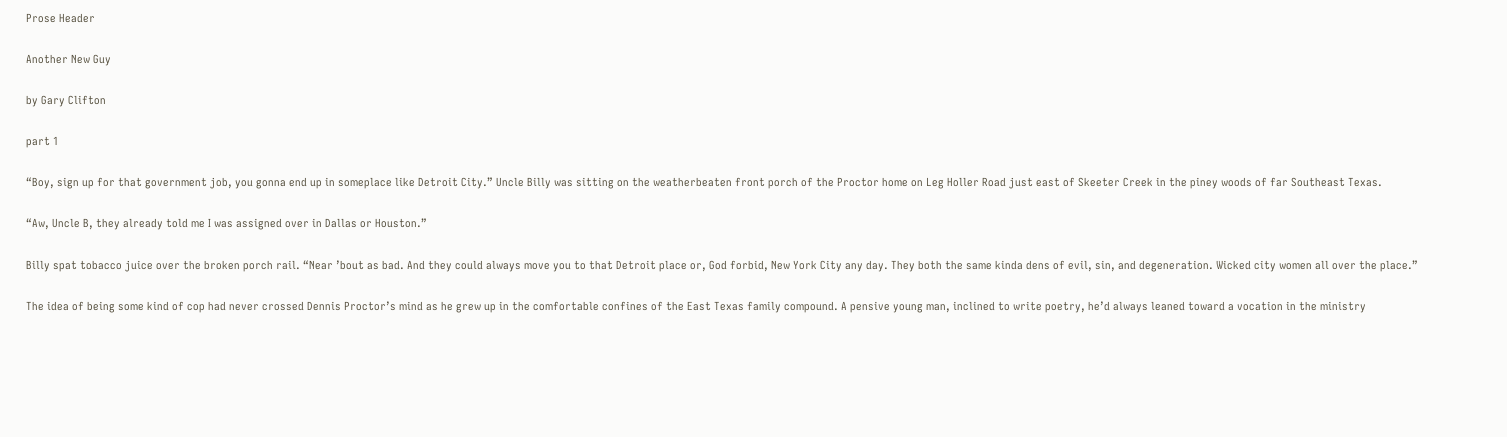Prose Header

Another New Guy

by Gary Clifton

part 1

“Boy, sign up for that government job, you gonna end up in someplace like Detroit City.” Uncle Billy was sitting on the weatherbeaten front porch of the Proctor home on Leg Holler Road just east of Skeeter Creek in the piney woods of far Southeast Texas.

“Aw, Uncle B, they already told me I was assigned over in Dallas or Houston.”

Billy spat tobacco juice over the broken porch rail. “Near ’bout as bad. And they could always move you to that Detroit place or, God forbid, New York City any day. They both the same kinda dens of evil, sin, and degeneration. Wicked city women all over the place.”

The idea of being some kind of cop had never crossed Dennis Proctor’s mind as he grew up in the comfortable confines of the East Texas family compound. A pensive young man, inclined to write poetry, he’d always leaned toward a vocation in the ministry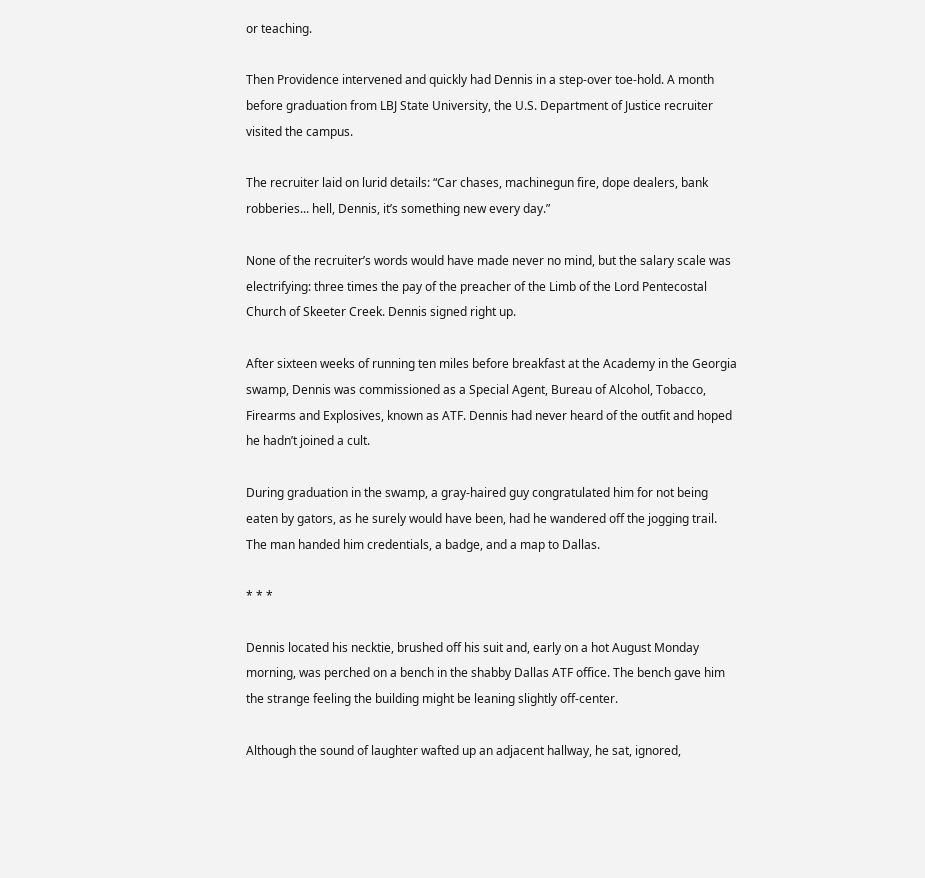or teaching.

Then Providence intervened and quickly had Dennis in a step-over toe-hold. A month before graduation from LBJ State University, the U.S. Department of Justice recruiter visited the campus.

The recruiter laid on lurid details: “Car chases, machinegun fire, dope dealers, bank robberies... hell, Dennis, it’s something new every day.”

None of the recruiter’s words would have made never no mind, but the salary scale was electrifying: three times the pay of the preacher of the Limb of the Lord Pentecostal Church of Skeeter Creek. Dennis signed right up.

After sixteen weeks of running ten miles before breakfast at the Academy in the Georgia swamp, Dennis was commissioned as a Special Agent, Bureau of Alcohol, Tobacco, Firearms and Explosives, known as ATF. Dennis had never heard of the outfit and hoped he hadn’t joined a cult.

During graduation in the swamp, a gray-haired guy congratulated him for not being eaten by gators, as he surely would have been, had he wandered off the jogging trail. The man handed him credentials, a badge, and a map to Dallas.

* * *

Dennis located his necktie, brushed off his suit and, early on a hot August Monday morning, was perched on a bench in the shabby Dallas ATF office. The bench gave him the strange feeling the building might be leaning slightly off-center.

Although the sound of laughter wafted up an adjacent hallway, he sat, ignored,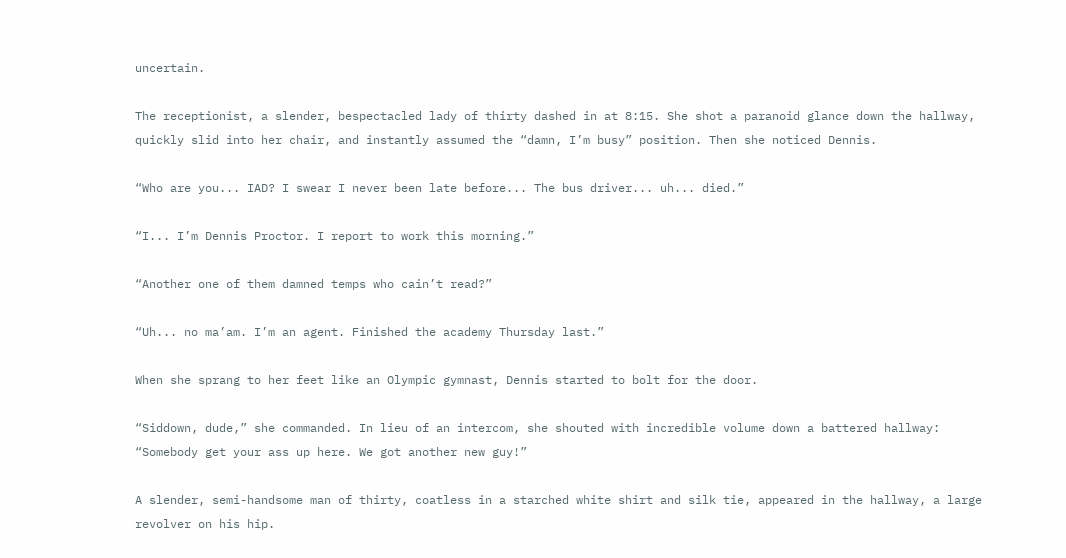uncertain.

The receptionist, a slender, bespectacled lady of thirty dashed in at 8:15. She shot a paranoid glance down the hallway, quickly slid into her chair, and instantly assumed the “damn, I’m busy” position. Then she noticed Dennis.

“Who are you... IAD? I swear I never been late before... The bus driver... uh... died.”

“I... I’m Dennis Proctor. I report to work this morning.”

“Another one of them damned temps who cain’t read?”

“Uh... no ma’am. I’m an agent. Finished the academy Thursday last.”

When she sprang to her feet like an Olympic gymnast, Dennis started to bolt for the door.

“Siddown, dude,” she commanded. In lieu of an intercom, she shouted with incredible volume down a battered hallway: “Somebody get your ass up here. We got another new guy!”

A slender, semi-handsome man of thirty, coatless in a starched white shirt and silk tie, appeared in the hallway, a large revolver on his hip.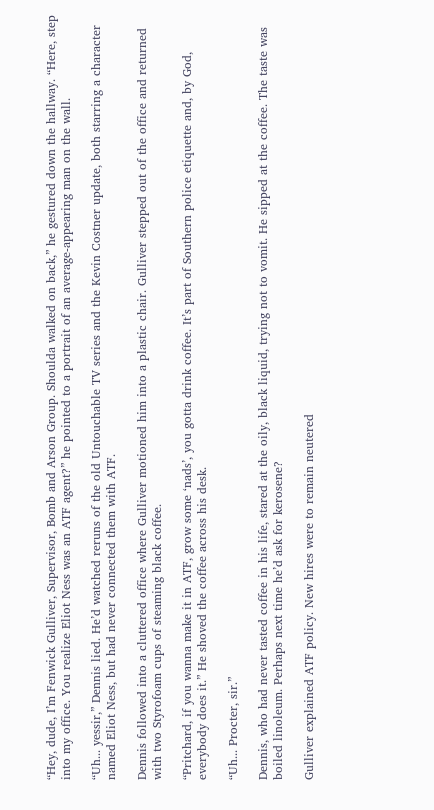“Hey, dude, I’m Fenwick Gulliver, Supervisor, Bomb and Arson Group. Shoulda walked on back,” he gestured down the hallway. “Here, step into my office. You realize Eliot Ness was an ATF agent?” he pointed to a portrait of an average-appearing man on the wall.

“Uh... yessir,” Dennis lied. He’d watched reruns of the old Untouchable TV series and the Kevin Costner update, both starring a character named Eliot Ness, but had never connected them with ATF.

Dennis followed into a cluttered office where Gulliver motioned him into a plastic chair. Gulliver stepped out of the office and returned with two Styrofoam cups of steaming black coffee.

“Pritchard, if you wanna make it in ATF, grow some ‘nads’, you gotta drink coffee. It’s part of Southern police etiquette and, by God, everybody does it.” He shoved the coffee across his desk.

“Uh... Procter, sir.”

Dennis, who had never tasted coffee in his life, stared at the oily, black liquid, trying not to vomit. He sipped at the coffee. The taste was boiled linoleum. Perhaps next time he’d ask for kerosene?

Gulliver explained ATF policy. New hires were to remain neutered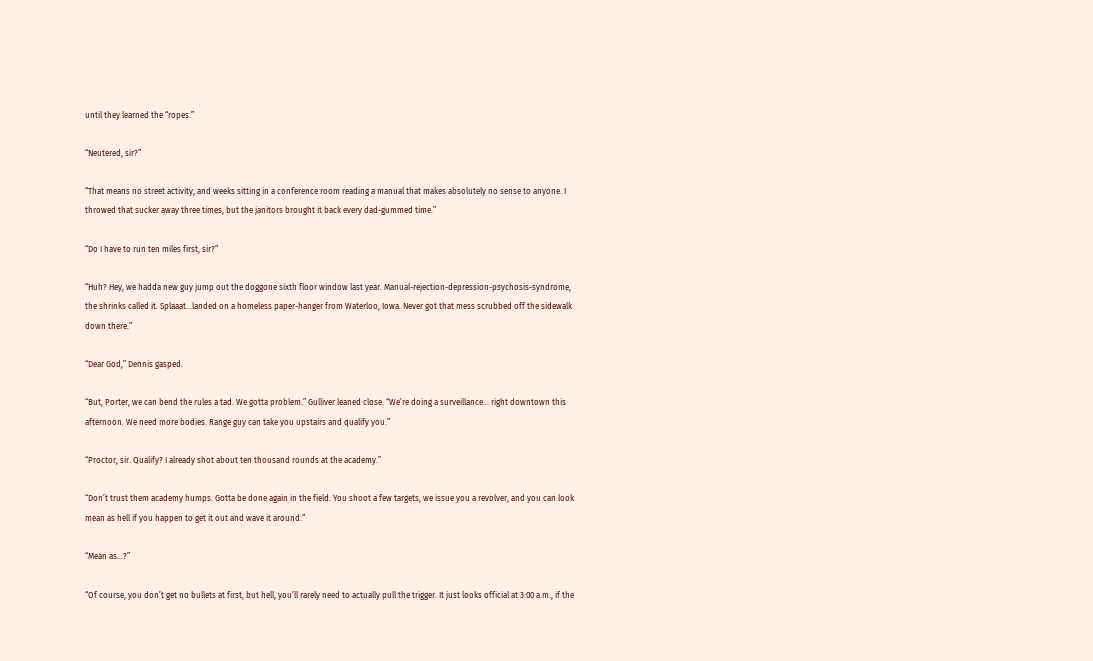until they learned the “ropes.”

“Neutered, sir?”

“That means no street activity, and weeks sitting in a conference room reading a manual that makes absolutely no sense to anyone. I throwed that sucker away three times, but the janitors brought it back every dad-gummed time.”

“Do I have to run ten miles first, sir?”

“Huh? Hey, we hadda new guy jump out the doggone sixth floor window last year. Manual-rejection-depression-psychosis-syndrome, the shrinks called it. Splaaat...landed on a homeless paper-hanger from Waterloo, Iowa. Never got that mess scrubbed off the sidewalk down there.”

“Dear God,” Dennis gasped.

“But, Porter, we can bend the rules a tad. We gotta problem.” Gulliver leaned close. “We’re doing a surveillance... right downtown this afternoon. We need more bodies. Range guy can take you upstairs and qualify you.”

“Proctor, sir. Qualify? I already shot about ten thousand rounds at the academy.”

“Don’t trust them academy humps. Gotta be done again in the field. You shoot a few targets, we issue you a revolver, and you can look mean as hell if you happen to get it out and wave it around.”

“Mean as...?”

“Of course, you don’t get no bullets at first, but hell, you’ll rarely need to actually pull the trigger. It just looks official at 3:00 a.m., if the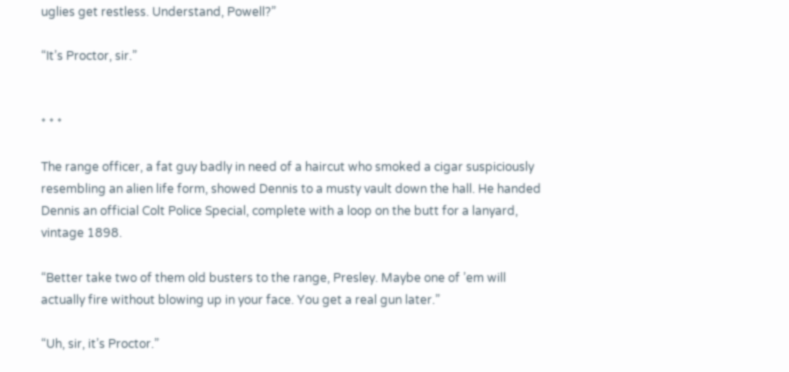uglies get restless. Understand, Powell?”

“It’s Proctor, sir.”


* * *

The range officer, a fat guy badly in need of a haircut who smoked a cigar suspiciously resembling an alien life form, showed Dennis to a musty vault down the hall. He handed Dennis an official Colt Police Special, complete with a loop on the butt for a lanyard, vintage 1898.

“Better take two of them old busters to the range, Presley. Maybe one of ’em will actually fire without blowing up in your face. You get a real gun later.”

“Uh, sir, it’s Proctor.”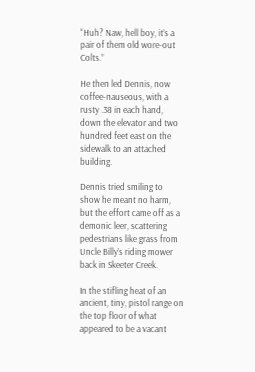“Huh? Naw, hell boy, it’s a pair of them old wore-out Colts.”

He then led Dennis, now coffee-nauseous, with a rusty .38 in each hand, down the elevator and two hundred feet east on the sidewalk to an attached building.

Dennis tried smiling to show he meant no harm, but the effort came off as a demonic leer, scattering pedestrians like grass from Uncle Billy’s riding mower back in Skeeter Creek.

In the stifling heat of an ancient, tiny, pistol range on the top floor of what appeared to be a vacant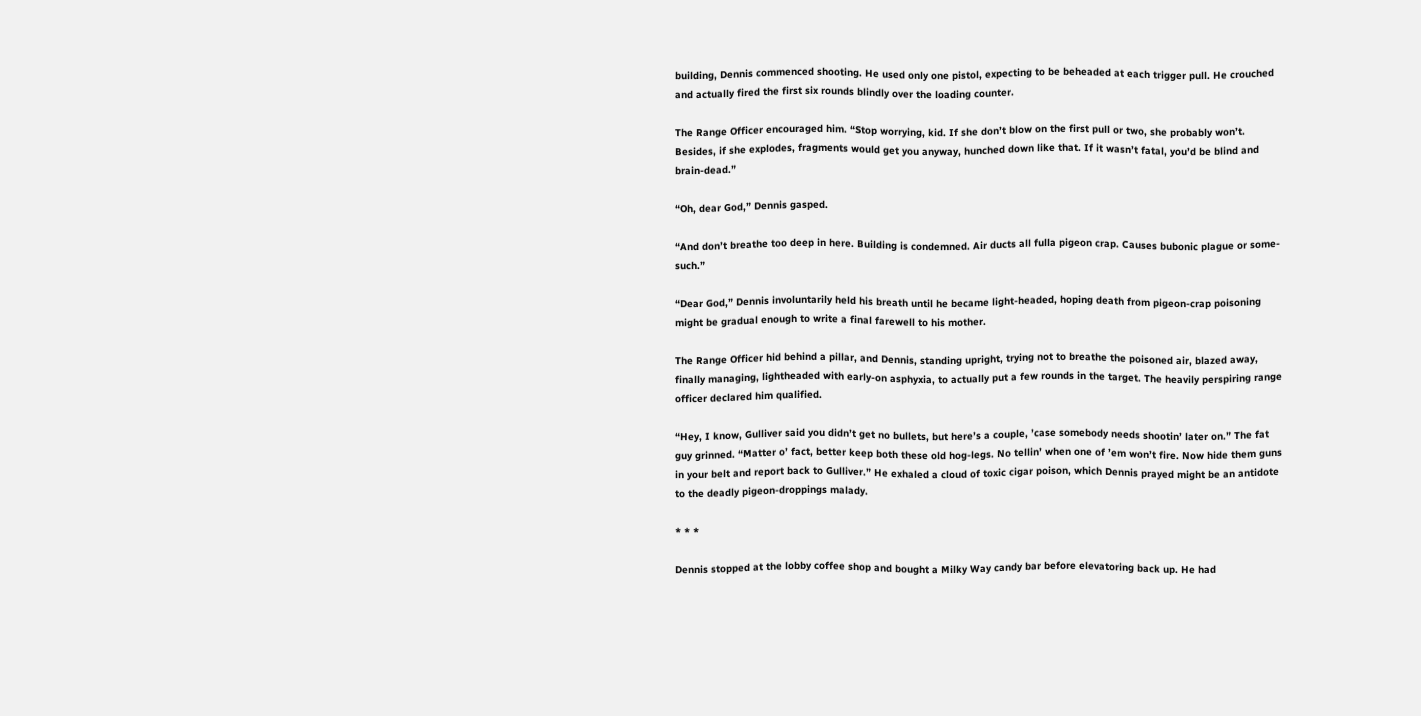building, Dennis commenced shooting. He used only one pistol, expecting to be beheaded at each trigger pull. He crouched and actually fired the first six rounds blindly over the loading counter.

The Range Officer encouraged him. “Stop worrying, kid. If she don’t blow on the first pull or two, she probably won’t. Besides, if she explodes, fragments would get you anyway, hunched down like that. If it wasn’t fatal, you’d be blind and brain-dead.”

“Oh, dear God,” Dennis gasped.

“And don’t breathe too deep in here. Building is condemned. Air ducts all fulla pigeon crap. Causes bubonic plague or some-such.”

“Dear God,” Dennis involuntarily held his breath until he became light-headed, hoping death from pigeon-crap poisoning might be gradual enough to write a final farewell to his mother.

The Range Officer hid behind a pillar, and Dennis, standing upright, trying not to breathe the poisoned air, blazed away, finally managing, lightheaded with early-on asphyxia, to actually put a few rounds in the target. The heavily perspiring range officer declared him qualified.

“Hey, I know, Gulliver said you didn’t get no bullets, but here’s a couple, ’case somebody needs shootin’ later on.” The fat guy grinned. “Matter o’ fact, better keep both these old hog-legs. No tellin’ when one of ’em won’t fire. Now hide them guns in your belt and report back to Gulliver.” He exhaled a cloud of toxic cigar poison, which Dennis prayed might be an antidote to the deadly pigeon-droppings malady.

* * *

Dennis stopped at the lobby coffee shop and bought a Milky Way candy bar before elevatoring back up. He had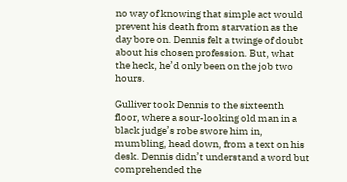no way of knowing that simple act would prevent his death from starvation as the day bore on. Dennis felt a twinge of doubt about his chosen profession. But, what the heck, he’d only been on the job two hours.

Gulliver took Dennis to the sixteenth floor, where a sour-looking old man in a black judge’s robe swore him in, mumbling, head down, from a text on his desk. Dennis didn’t understand a word but comprehended the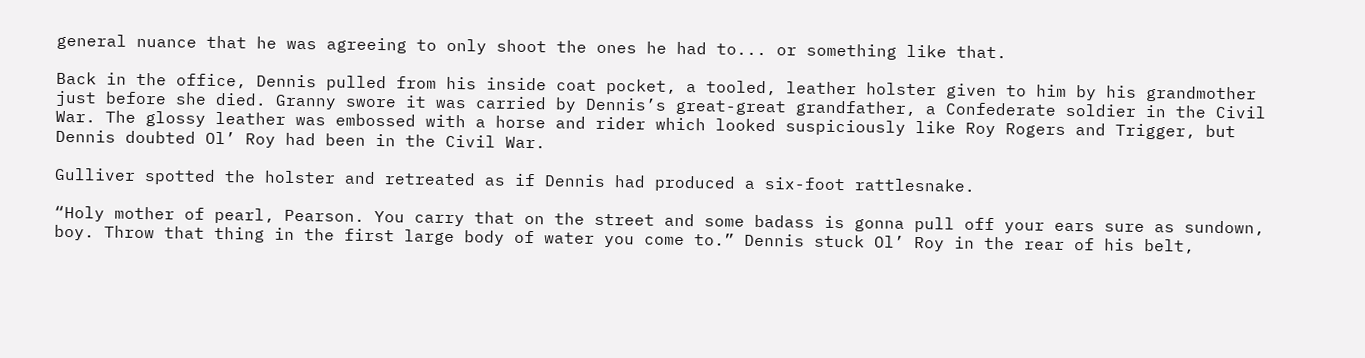general nuance that he was agreeing to only shoot the ones he had to... or something like that.

Back in the office, Dennis pulled from his inside coat pocket, a tooled, leather holster given to him by his grandmother just before she died. Granny swore it was carried by Dennis’s great-great grandfather, a Confederate soldier in the Civil War. The glossy leather was embossed with a horse and rider which looked suspiciously like Roy Rogers and Trigger, but Dennis doubted Ol’ Roy had been in the Civil War.

Gulliver spotted the holster and retreated as if Dennis had produced a six-foot rattlesnake.

“Holy mother of pearl, Pearson. You carry that on the street and some badass is gonna pull off your ears sure as sundown, boy. Throw that thing in the first large body of water you come to.” Dennis stuck Ol’ Roy in the rear of his belt,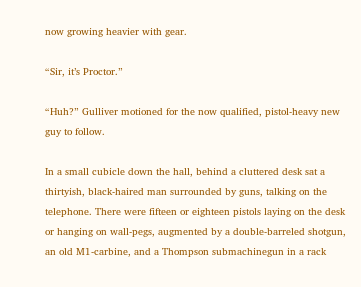now growing heavier with gear.

“Sir, it’s Proctor.”

“Huh?” Gulliver motioned for the now qualified, pistol-heavy new guy to follow.

In a small cubicle down the hall, behind a cluttered desk sat a thirtyish, black-haired man surrounded by guns, talking on the telephone. There were fifteen or eighteen pistols laying on the desk or hanging on wall-pegs, augmented by a double-barreled shotgun, an old M1-carbine, and a Thompson submachinegun in a rack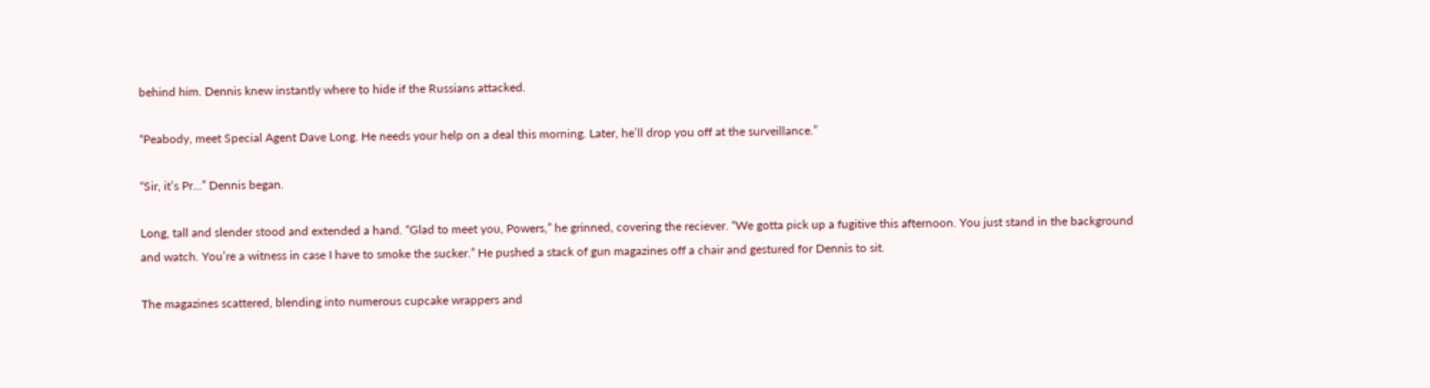behind him. Dennis knew instantly where to hide if the Russians attacked.

“Peabody, meet Special Agent Dave Long. He needs your help on a deal this morning. Later, he’ll drop you off at the surveillance.”

“Sir, it’s Pr...” Dennis began.

Long, tall and slender stood and extended a hand. “Glad to meet you, Powers,” he grinned, covering the reciever. “We gotta pick up a fugitive this afternoon. You just stand in the background and watch. You’re a witness in case I have to smoke the sucker.” He pushed a stack of gun magazines off a chair and gestured for Dennis to sit.

The magazines scattered, blending into numerous cupcake wrappers and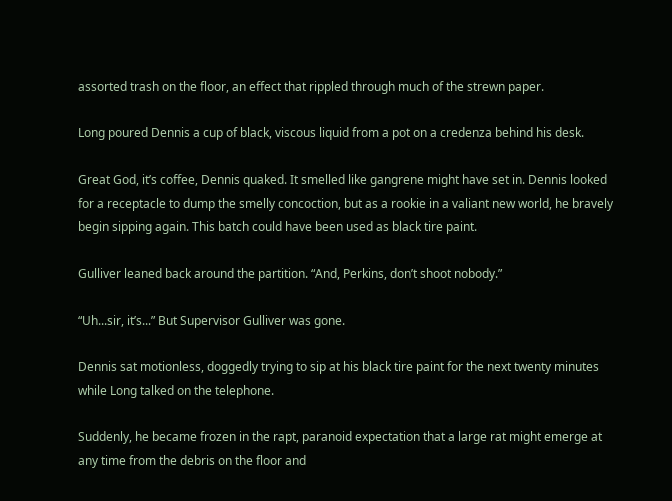assorted trash on the floor, an effect that rippled through much of the strewn paper.

Long poured Dennis a cup of black, viscous liquid from a pot on a credenza behind his desk.

Great God, it’s coffee, Dennis quaked. It smelled like gangrene might have set in. Dennis looked for a receptacle to dump the smelly concoction, but as a rookie in a valiant new world, he bravely begin sipping again. This batch could have been used as black tire paint.

Gulliver leaned back around the partition. “And, Perkins, don’t shoot nobody.”

“Uh...sir, it’s...” But Supervisor Gulliver was gone.

Dennis sat motionless, doggedly trying to sip at his black tire paint for the next twenty minutes while Long talked on the telephone.

Suddenly, he became frozen in the rapt, paranoid expectation that a large rat might emerge at any time from the debris on the floor and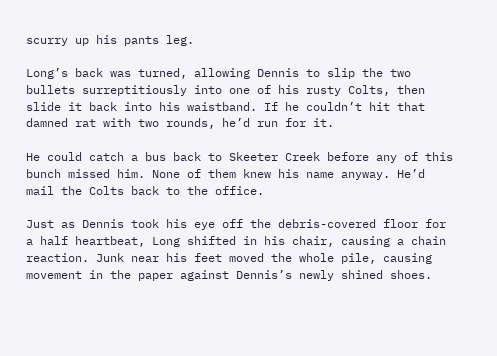scurry up his pants leg.

Long’s back was turned, allowing Dennis to slip the two bullets surreptitiously into one of his rusty Colts, then slide it back into his waistband. If he couldn’t hit that damned rat with two rounds, he’d run for it.

He could catch a bus back to Skeeter Creek before any of this bunch missed him. None of them knew his name anyway. He’d mail the Colts back to the office.

Just as Dennis took his eye off the debris-covered floor for a half heartbeat, Long shifted in his chair, causing a chain reaction. Junk near his feet moved the whole pile, causing movement in the paper against Dennis’s newly shined shoes.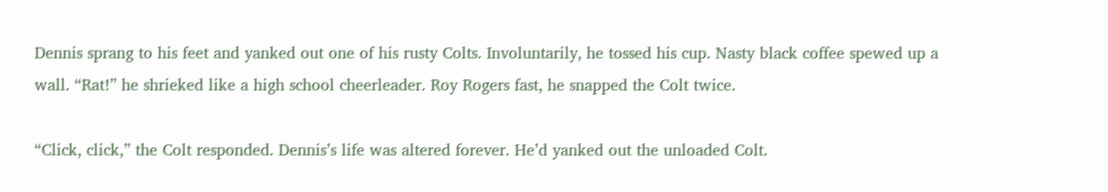Dennis sprang to his feet and yanked out one of his rusty Colts. Involuntarily, he tossed his cup. Nasty black coffee spewed up a wall. “Rat!” he shrieked like a high school cheerleader. Roy Rogers fast, he snapped the Colt twice.

“Click, click,” the Colt responded. Dennis’s life was altered forever. He’d yanked out the unloaded Colt.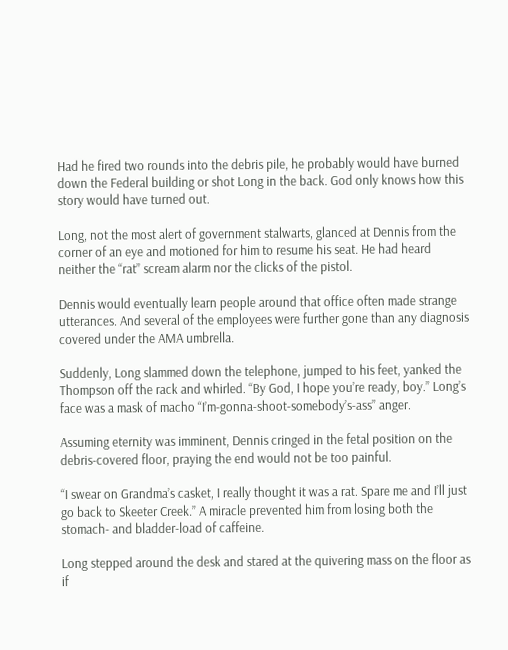Had he fired two rounds into the debris pile, he probably would have burned down the Federal building or shot Long in the back. God only knows how this story would have turned out.

Long, not the most alert of government stalwarts, glanced at Dennis from the corner of an eye and motioned for him to resume his seat. He had heard neither the “rat” scream alarm nor the clicks of the pistol.

Dennis would eventually learn people around that office often made strange utterances. And several of the employees were further gone than any diagnosis covered under the AMA umbrella.

Suddenly, Long slammed down the telephone, jumped to his feet, yanked the Thompson off the rack and whirled. “By God, I hope you’re ready, boy.” Long’s face was a mask of macho “I’m-gonna-shoot-somebody’s-ass” anger.

Assuming eternity was imminent, Dennis cringed in the fetal position on the debris-covered floor, praying the end would not be too painful.

“I swear on Grandma’s casket, I really thought it was a rat. Spare me and I’ll just go back to Skeeter Creek.” A miracle prevented him from losing both the stomach- and bladder-load of caffeine.

Long stepped around the desk and stared at the quivering mass on the floor as if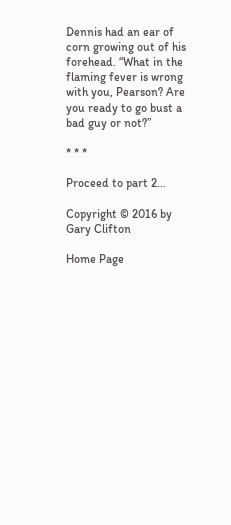Dennis had an ear of corn growing out of his forehead. “What in the flaming fever is wrong with you, Pearson? Are you ready to go bust a bad guy or not?”

* * *

Proceed to part 2...

Copyright © 2016 by Gary Clifton

Home Page